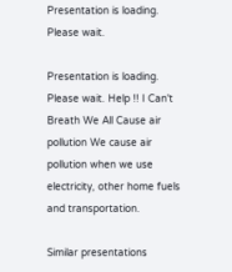Presentation is loading. Please wait.

Presentation is loading. Please wait. Help !! I Can't Breath We All Cause air pollution We cause air pollution when we use electricity, other home fuels and transportation.

Similar presentations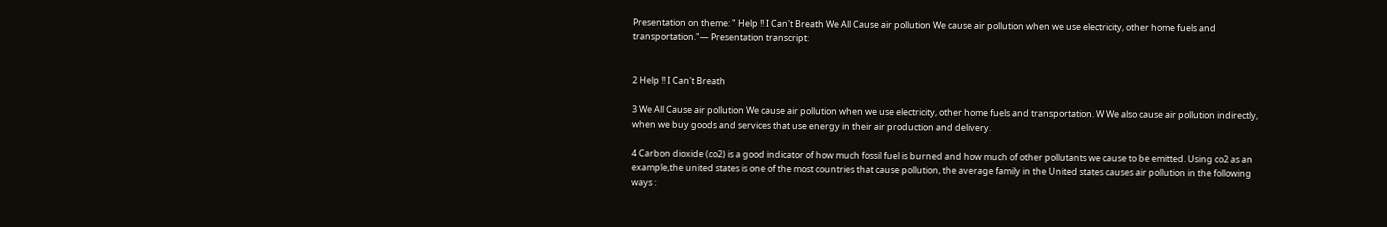Presentation on theme: " Help !! I Can't Breath We All Cause air pollution We cause air pollution when we use electricity, other home fuels and transportation."— Presentation transcript:


2 Help !! I Can't Breath

3 We All Cause air pollution We cause air pollution when we use electricity, other home fuels and transportation. W We also cause air pollution indirectly, when we buy goods and services that use energy in their air production and delivery.

4 Carbon dioxide (co2) is a good indicator of how much fossil fuel is burned and how much of other pollutants we cause to be emitted. Using co2 as an example,the united states is one of the most countries that cause pollution, the average family in the United states causes air pollution in the following ways :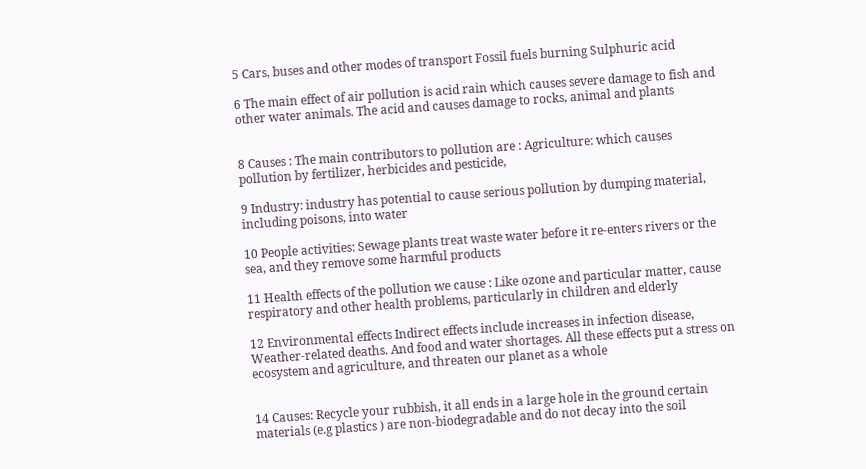5 Cars, buses and other modes of transport Fossil fuels burning Sulphuric acid

6 The main effect of air pollution is acid rain which causes severe damage to fish and other water animals. The acid and causes damage to rocks, animal and plants


8 Causes : The main contributors to pollution are : Agriculture: which causes pollution by fertilizer, herbicides and pesticide,

9 Industry: industry has potential to cause serious pollution by dumping material, including poisons, into water

10 People activities: Sewage plants treat waste water before it re-enters rivers or the sea, and they remove some harmful products

11 Health effects of the pollution we cause : Like ozone and particular matter, cause respiratory and other health problems, particularly in children and elderly

12 Environmental effects Indirect effects include increases in infection disease, Weather-related deaths. And food and water shortages. All these effects put a stress on ecosystem and agriculture, and threaten our planet as a whole


14 Causes: Recycle your rubbish, it all ends in a large hole in the ground certain materials (e.g plastics ) are non-biodegradable and do not decay into the soil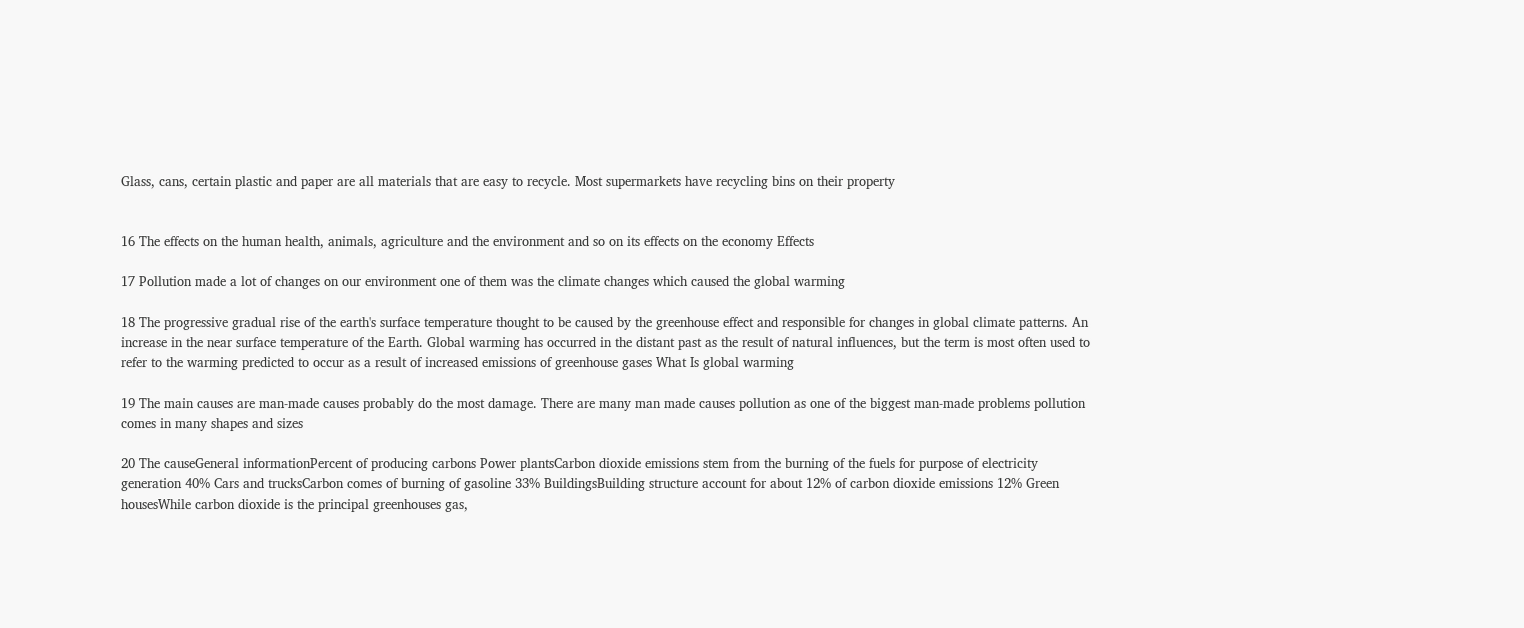Glass, cans, certain plastic and paper are all materials that are easy to recycle. Most supermarkets have recycling bins on their property


16 The effects on the human health, animals, agriculture and the environment and so on its effects on the economy Effects

17 Pollution made a lot of changes on our environment one of them was the climate changes which caused the global warming

18 The progressive gradual rise of the earth's surface temperature thought to be caused by the greenhouse effect and responsible for changes in global climate patterns. An increase in the near surface temperature of the Earth. Global warming has occurred in the distant past as the result of natural influences, but the term is most often used to refer to the warming predicted to occur as a result of increased emissions of greenhouse gases What Is global warming

19 The main causes are man-made causes probably do the most damage. There are many man made causes pollution as one of the biggest man-made problems pollution comes in many shapes and sizes

20 The causeGeneral informationPercent of producing carbons Power plantsCarbon dioxide emissions stem from the burning of the fuels for purpose of electricity generation 40% Cars and trucksCarbon comes of burning of gasoline 33% BuildingsBuilding structure account for about 12% of carbon dioxide emissions 12% Green housesWhile carbon dioxide is the principal greenhouses gas,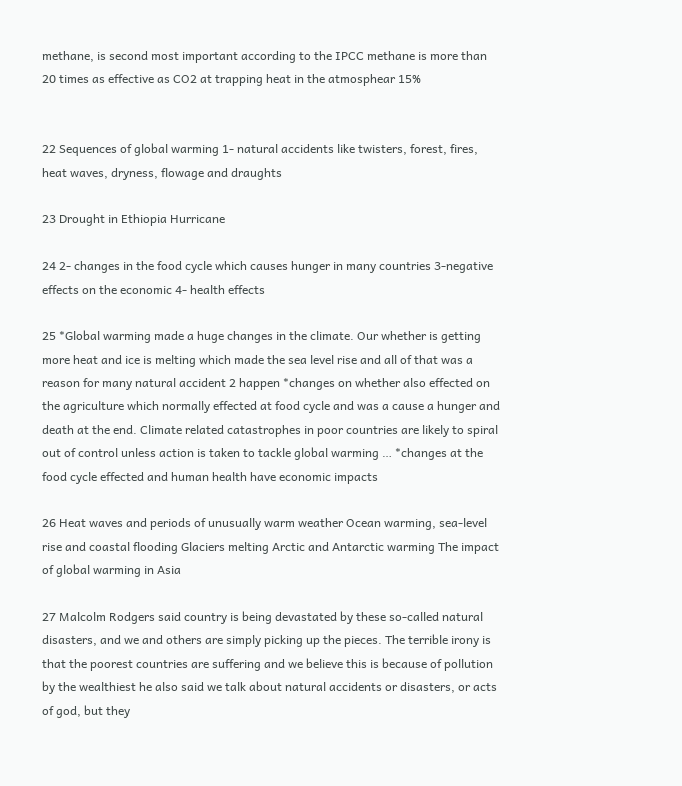methane, is second most important according to the IPCC methane is more than 20 times as effective as CO2 at trapping heat in the atmosphear 15%


22 Sequences of global warming 1- natural accidents like twisters, forest, fires, heat waves, dryness, flowage and draughts

23 Drought in Ethiopia Hurricane

24 2- changes in the food cycle which causes hunger in many countries 3-negative effects on the economic 4- health effects

25 *Global warming made a huge changes in the climate. Our whether is getting more heat and ice is melting which made the sea level rise and all of that was a reason for many natural accident 2 happen *changes on whether also effected on the agriculture which normally effected at food cycle and was a cause a hunger and death at the end. Climate related catastrophes in poor countries are likely to spiral out of control unless action is taken to tackle global warming … *changes at the food cycle effected and human health have economic impacts

26 Heat waves and periods of unusually warm weather Ocean warming, sea-level rise and coastal flooding Glaciers melting Arctic and Antarctic warming The impact of global warming in Asia

27 Malcolm Rodgers said country is being devastated by these so-called natural disasters, and we and others are simply picking up the pieces. The terrible irony is that the poorest countries are suffering and we believe this is because of pollution by the wealthiest he also said we talk about natural accidents or disasters, or acts of god, but they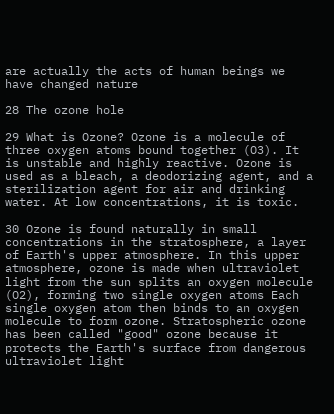are actually the acts of human beings we have changed nature

28 The ozone hole

29 What is Ozone? Ozone is a molecule of three oxygen atoms bound together (O3). It is unstable and highly reactive. Ozone is used as a bleach, a deodorizing agent, and a sterilization agent for air and drinking water. At low concentrations, it is toxic.

30 Ozone is found naturally in small concentrations in the stratosphere, a layer of Earth's upper atmosphere. In this upper atmosphere, ozone is made when ultraviolet light from the sun splits an oxygen molecule (O2), forming two single oxygen atoms Each single oxygen atom then binds to an oxygen molecule to form ozone. Stratospheric ozone has been called "good" ozone because it protects the Earth's surface from dangerous ultraviolet light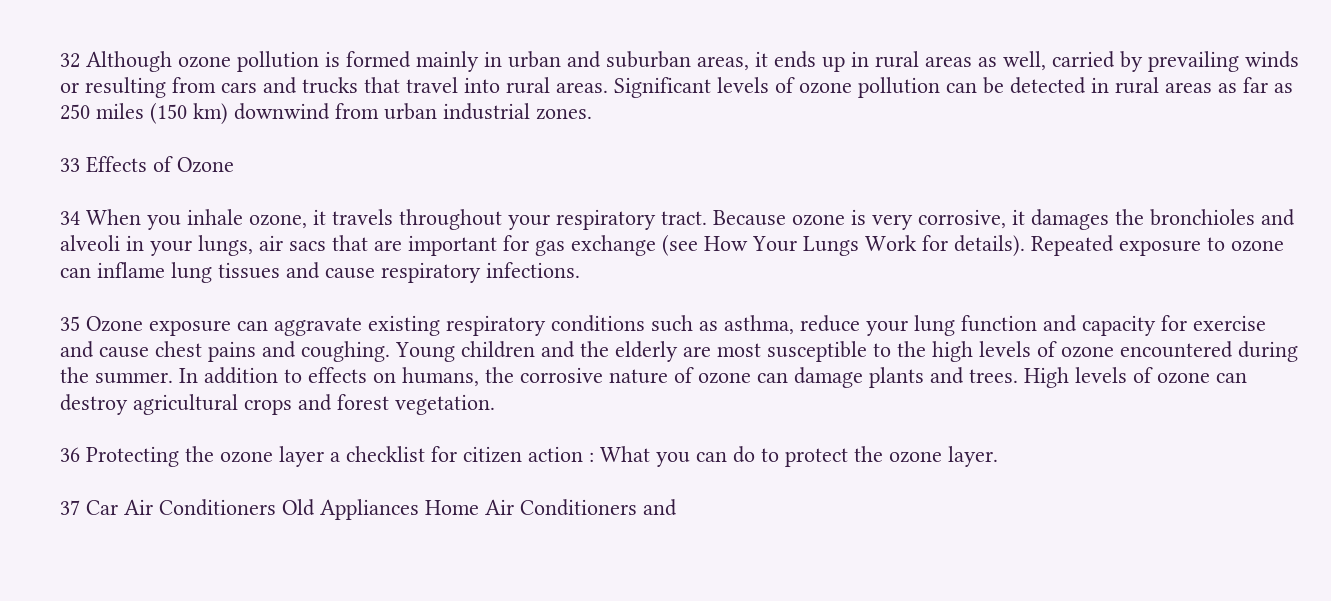32 Although ozone pollution is formed mainly in urban and suburban areas, it ends up in rural areas as well, carried by prevailing winds or resulting from cars and trucks that travel into rural areas. Significant levels of ozone pollution can be detected in rural areas as far as 250 miles (150 km) downwind from urban industrial zones.

33 Effects of Ozone

34 When you inhale ozone, it travels throughout your respiratory tract. Because ozone is very corrosive, it damages the bronchioles and alveoli in your lungs, air sacs that are important for gas exchange (see How Your Lungs Work for details). Repeated exposure to ozone can inflame lung tissues and cause respiratory infections.

35 Ozone exposure can aggravate existing respiratory conditions such as asthma, reduce your lung function and capacity for exercise and cause chest pains and coughing. Young children and the elderly are most susceptible to the high levels of ozone encountered during the summer. In addition to effects on humans, the corrosive nature of ozone can damage plants and trees. High levels of ozone can destroy agricultural crops and forest vegetation.

36 Protecting the ozone layer a checklist for citizen action : What you can do to protect the ozone layer.

37 Car Air Conditioners Old Appliances Home Air Conditioners and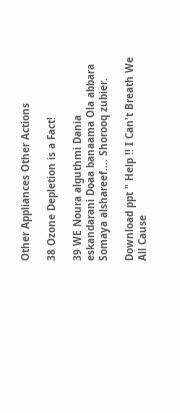Other Appliances Other Actions

38 Ozone Depletion is a Fact!

39 WE Noura alguthmi Dania eskandarani Doaa banaama Ola abbara Somaya alshareef…. Shorooq zubier.

Download ppt " Help !! I Can't Breath We All Cause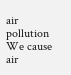air pollution We cause air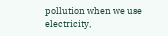pollution when we use electricity,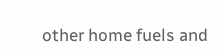other home fuels and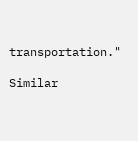transportation."

Similar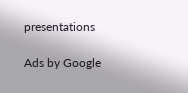presentations

Ads by Google